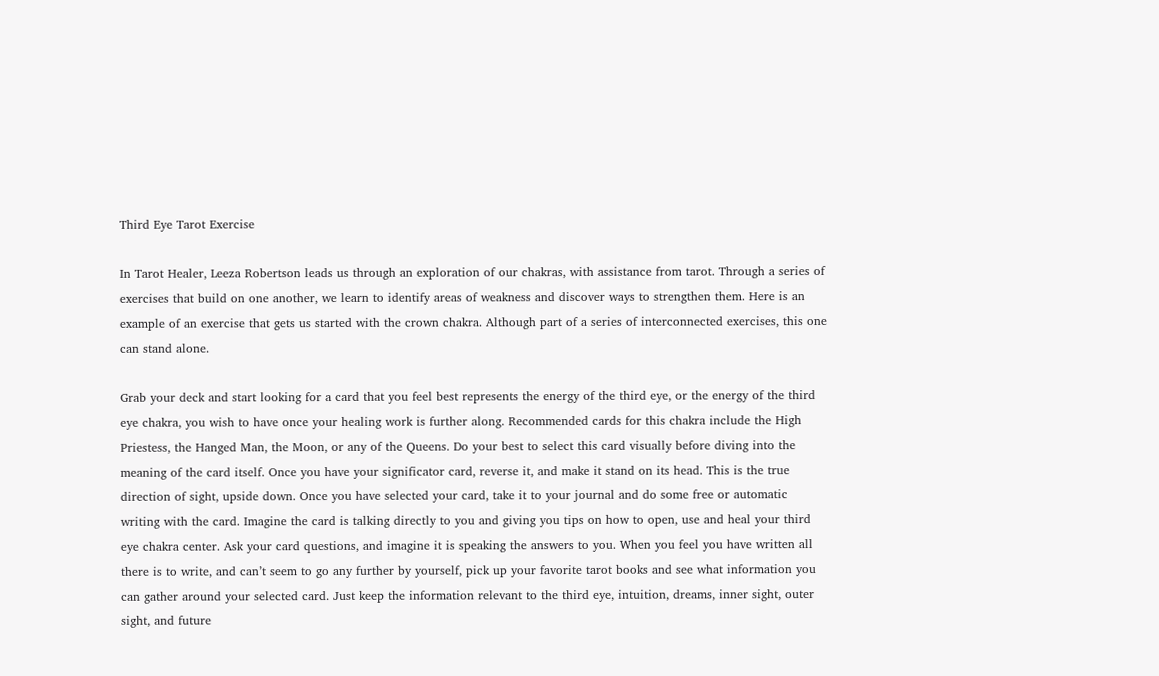Third Eye Tarot Exercise

In Tarot Healer, Leeza Robertson leads us through an exploration of our chakras, with assistance from tarot. Through a series of exercises that build on one another, we learn to identify areas of weakness and discover ways to strengthen them. Here is an example of an exercise that gets us started with the crown chakra. Although part of a series of interconnected exercises, this one can stand alone.

Grab your deck and start looking for a card that you feel best represents the energy of the third eye, or the energy of the third eye chakra, you wish to have once your healing work is further along. Recommended cards for this chakra include the High Priestess, the Hanged Man, the Moon, or any of the Queens. Do your best to select this card visually before diving into the meaning of the card itself. Once you have your significator card, reverse it, and make it stand on its head. This is the true direction of sight, upside down. Once you have selected your card, take it to your journal and do some free or automatic writing with the card. Imagine the card is talking directly to you and giving you tips on how to open, use and heal your third eye chakra center. Ask your card questions, and imagine it is speaking the answers to you. When you feel you have written all there is to write, and can’t seem to go any further by yourself, pick up your favorite tarot books and see what information you can gather around your selected card. Just keep the information relevant to the third eye, intuition, dreams, inner sight, outer sight, and future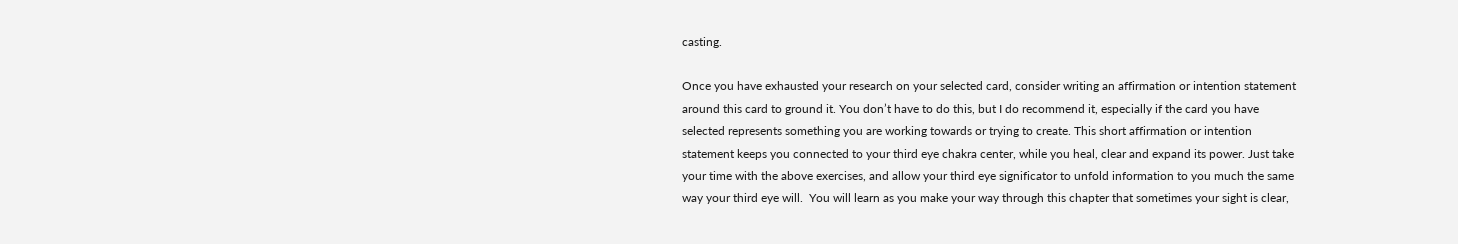casting.

Once you have exhausted your research on your selected card, consider writing an affirmation or intention statement around this card to ground it. You don’t have to do this, but I do recommend it, especially if the card you have selected represents something you are working towards or trying to create. This short affirmation or intention statement keeps you connected to your third eye chakra center, while you heal, clear and expand its power. Just take your time with the above exercises, and allow your third eye significator to unfold information to you much the same way your third eye will.  You will learn as you make your way through this chapter that sometimes your sight is clear,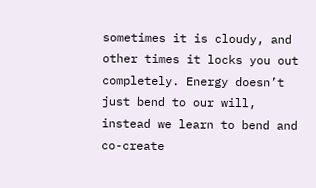sometimes it is cloudy, and other times it locks you out completely. Energy doesn’t just bend to our will, instead we learn to bend and co-create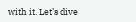with it. Let’s dive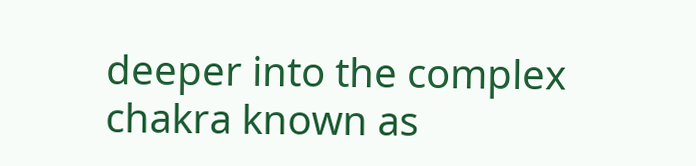deeper into the complex chakra known as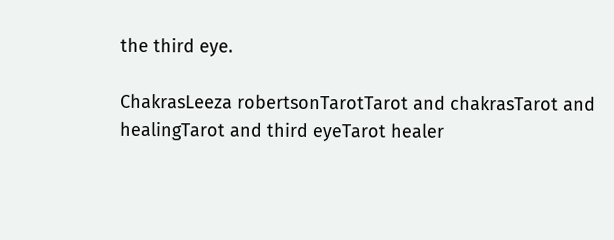the third eye.

ChakrasLeeza robertsonTarotTarot and chakrasTarot and healingTarot and third eyeTarot healer